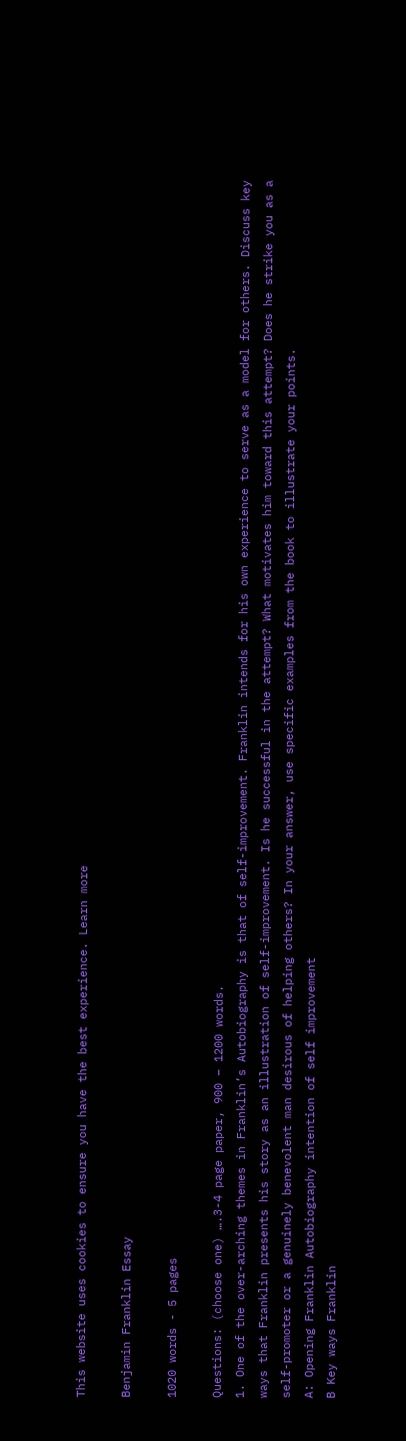This website uses cookies to ensure you have the best experience. Learn more

Benjamin Franklin Essay

1020 words - 5 pages

Questions: (choose one) ….3-4 page paper, 900 – 1200 words.
1. One of the over-arching themes in Franklin’s Autobiography is that of self-improvement. Franklin intends for his own experience to serve as a model for others. Discuss key ways that Franklin presents his story as an illustration of self-improvement. Is he successful in the attempt? What motivates him toward this attempt? Does he strike you as a self-promoter or a genuinely benevolent man desirous of helping others? In your answer, use specific examples from the book to illustrate your points.
A: Opening Franklin Autobiography intention of self improvement
B Key ways Franklin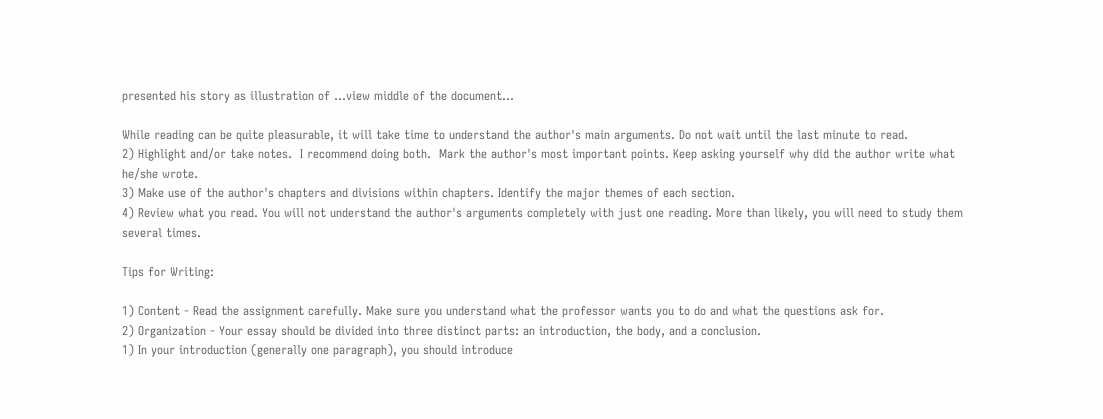presented his story as illustration of ...view middle of the document...

While reading can be quite pleasurable, it will take time to understand the author's main arguments. Do not wait until the last minute to read.
2) Highlight and/or take notes.  I recommend doing both.  Mark the author's most important points. Keep asking yourself why did the author write what he/she wrote.
3) Make use of the author's chapters and divisions within chapters. Identify the major themes of each section.
4) Review what you read. You will not understand the author's arguments completely with just one reading. More than likely, you will need to study them several times.

Tips for Writing:

1) Content - Read the assignment carefully. Make sure you understand what the professor wants you to do and what the questions ask for.
2) Organization - Your essay should be divided into three distinct parts: an introduction, the body, and a conclusion.
1) In your introduction (generally one paragraph), you should introduce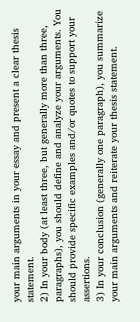your main arguments in your essay and present a clear thesis statement.
2) In your body (at least three, but generally more than three, paragraphs), you should define and analyze your arguments. You should provide specific examples and/or quotes to support your assertions.
3) In your conclusion (generally one paragraph), you summarize your main arguments and reiterate your thesis statement.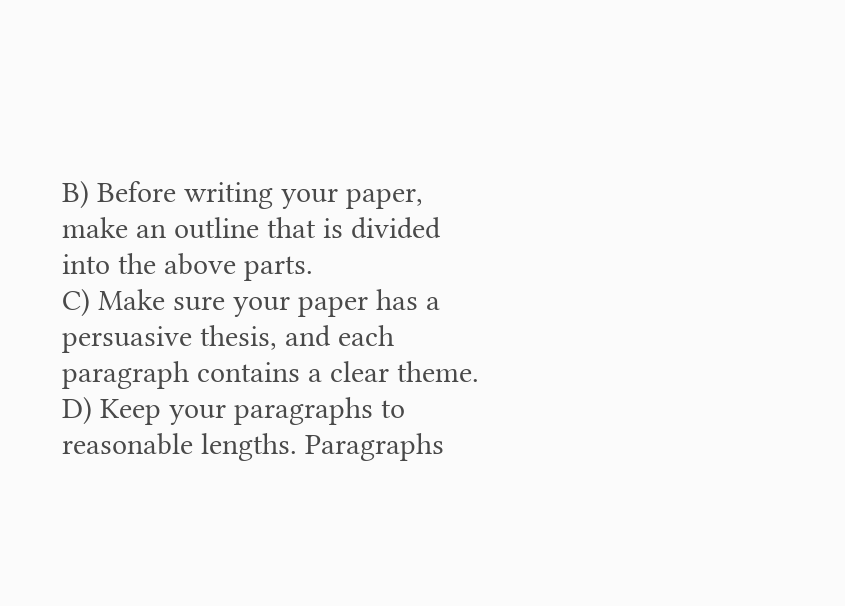B) Before writing your paper, make an outline that is divided into the above parts.
C) Make sure your paper has a persuasive thesis, and each paragraph contains a clear theme.
D) Keep your paragraphs to reasonable lengths. Paragraphs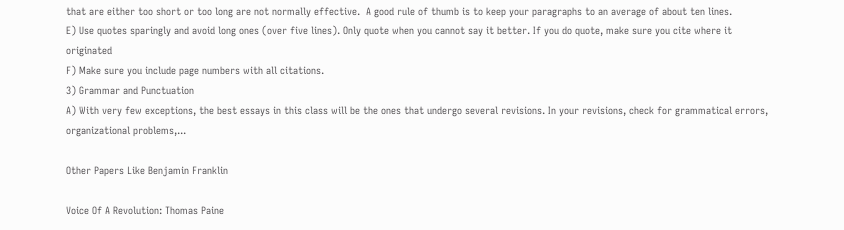that are either too short or too long are not normally effective.  A good rule of thumb is to keep your paragraphs to an average of about ten lines.
E) Use quotes sparingly and avoid long ones (over five lines). Only quote when you cannot say it better. If you do quote, make sure you cite where it originated
F) Make sure you include page numbers with all citations.
3) Grammar and Punctuation
A) With very few exceptions, the best essays in this class will be the ones that undergo several revisions. In your revisions, check for grammatical errors, organizational problems,...

Other Papers Like Benjamin Franklin

Voice Of A Revolution: Thomas Paine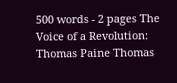500 words - 2 pages The Voice of a Revolution: Thomas Paine Thomas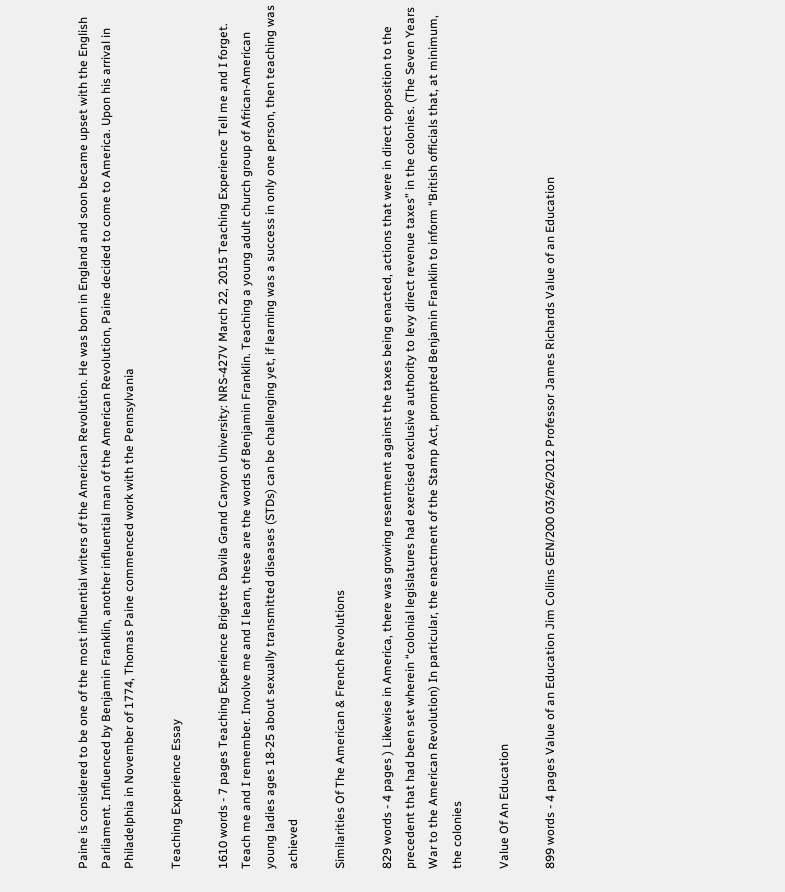Paine is considered to be one of the most influential writers of the American Revolution. He was born in England and soon became upset with the English Parliament. Influenced by Benjamin Franklin, another influential man of the American Revolution, Paine decided to come to America. Upon his arrival in Philadelphia in November of 1774, Thomas Paine commenced work with the Pennsylvania

Teaching Experience Essay

1610 words - 7 pages Teaching Experience Brigette Davila Grand Canyon University: NRS-427V March 22, 2015 Teaching Experience Tell me and I forget. Teach me and I remember. Involve me and I learn, these are the words of Benjamin Franklin. Teaching a young adult church group of African-American young ladies ages 18-25 about sexually transmitted diseases (STDs) can be challenging yet, if learning was a success in only one person, then teaching was achieved

Similarities Of The American & French Revolutions

829 words - 4 pages ) Likewise in America, there was growing resentment against the taxes being enacted, actions that were in direct opposition to the precedent that had been set wherein “colonial legislatures had exercised exclusive authority to levy direct revenue taxes” in the colonies. (The Seven Years War to the American Revolution) In particular, the enactment of the Stamp Act, prompted Benjamin Franklin to inform “British officials that, at minimum, the colonies

Value Of An Education

899 words - 4 pages Value of an Education Jim Collins GEN/200 03/26/2012 Professor James Richards Value of an Education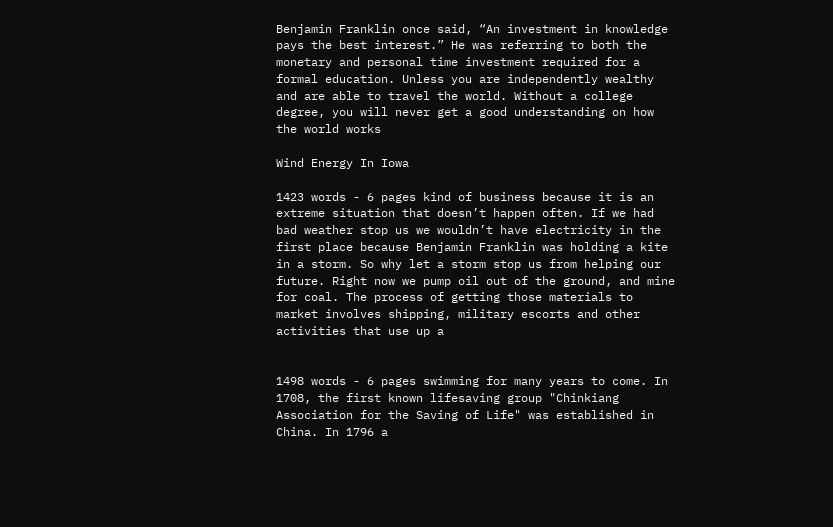Benjamin Franklin once said, “An investment in knowledge pays the best interest.” He was referring to both the monetary and personal time investment required for a formal education. Unless you are independently wealthy and are able to travel the world. Without a college degree, you will never get a good understanding on how the world works

Wind Energy In Iowa

1423 words - 6 pages kind of business because it is an extreme situation that doesn’t happen often. If we had bad weather stop us we wouldn’t have electricity in the first place because Benjamin Franklin was holding a kite in a storm. So why let a storm stop us from helping our future. Right now we pump oil out of the ground, and mine for coal. The process of getting those materials to market involves shipping, military escorts and other activities that use up a


1498 words - 6 pages swimming for many years to come. In 1708, the first known lifesaving group "Chinkiang Association for the Saving of Life" was established in China. In 1796 a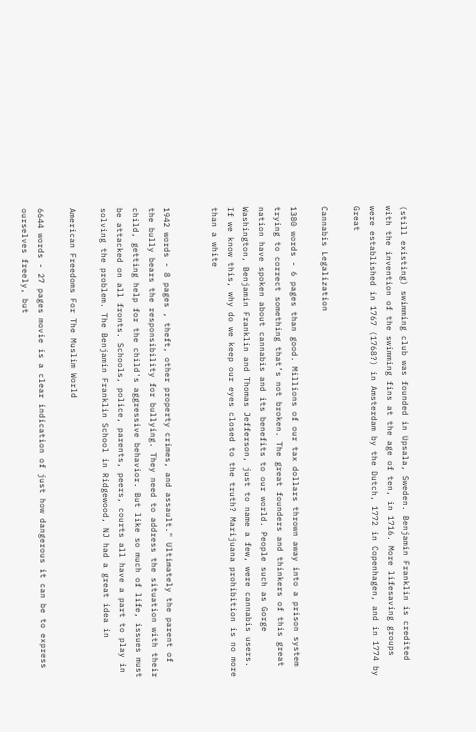(still existing) swimming club was founded in Upsala, Sweden. Benjamin Franklin is credited with the invention of the swimming fins at the age of ten, in 1716. More lifesaving groups were established in 1767 (1768?) in Amsterdam by the Dutch, 1772 in Copenhagen, and in 1774 by Great

Cannabis Legalization

1380 words - 6 pages than good. Millions of our tax dollars thrown away into a prison system trying to correct something that’s not broken. The great founders and thinkers of this great nation have spoken about cannabis and its benefits to our world. People such as Gorge Washington, Benjamin Franklin and Thomas Jefferson, just to name a few, were cannabis users. If we know this, why do we keep our eyes closed to the truth? Marijuana prohibition is no more than a white


1942 words - 8 pages , theft, other property crimes, and assault." Ultimately the parent of the bully bears the responsibility for bullying. They need to address the situation with their child, getting help for the child's aggressive behavior. But like so much of life, issues must be attacked on all fronts. Schools, police, parents, peers, courts all have a part to play in solving the problem. The Benjamin Franklin School in Ridgewood, NJ had a great idea in

American Freedoms For The Muslim World

6644 words - 27 pages movie is a clear indication of just how dangerous it can be to express ourselves freely, but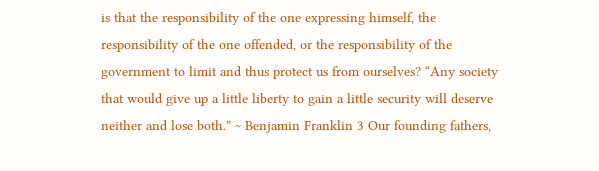is that the responsibility of the one expressing himself, the responsibility of the one offended, or the responsibility of the government to limit and thus protect us from ourselves? “Any society that would give up a little liberty to gain a little security will deserve neither and lose both.” ~ Benjamin Franklin 3 Our founding fathers,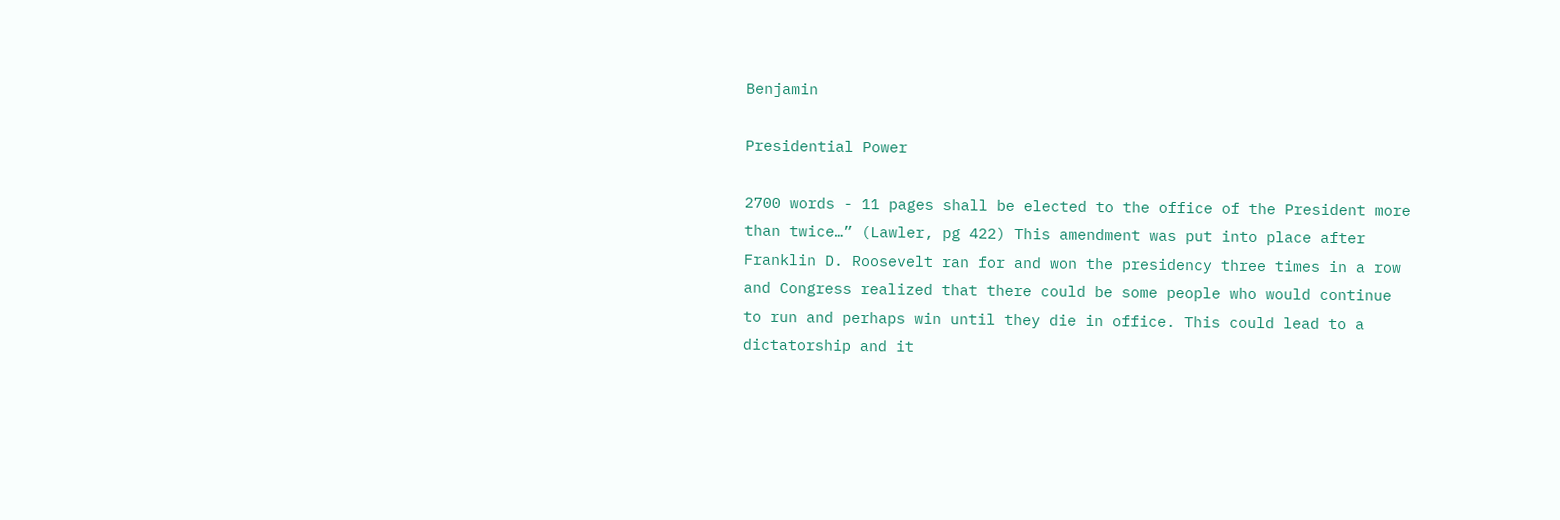Benjamin

Presidential Power

2700 words - 11 pages shall be elected to the office of the President more than twice…” (Lawler, pg 422) This amendment was put into place after Franklin D. Roosevelt ran for and won the presidency three times in a row and Congress realized that there could be some people who would continue to run and perhaps win until they die in office. This could lead to a dictatorship and it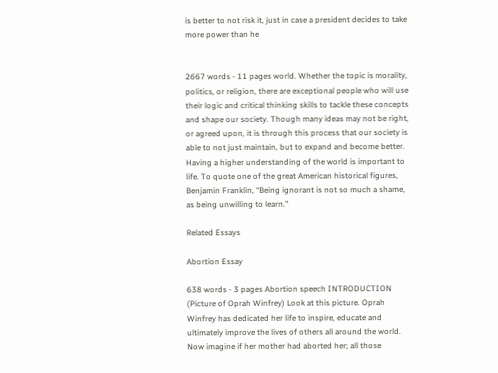is better to not risk it, just in case a president decides to take more power than he


2667 words - 11 pages world. Whether the topic is morality, politics, or religion, there are exceptional people who will use their logic and critical thinking skills to tackle these concepts and shape our society. Though many ideas may not be right, or agreed upon, it is through this process that our society is able to not just maintain, but to expand and become better. Having a higher understanding of the world is important to life. To quote one of the great American historical figures, Benjamin Franklin, “Being ignorant is not so much a shame, as being unwilling to learn."

Related Essays

Abortion Essay

638 words - 3 pages Abortion speech INTRODUCTION (Picture of Oprah Winfrey) Look at this picture. Oprah Winfrey has dedicated her life to inspire, educate and ultimately improve the lives of others all around the world. Now imagine if her mother had aborted her; all those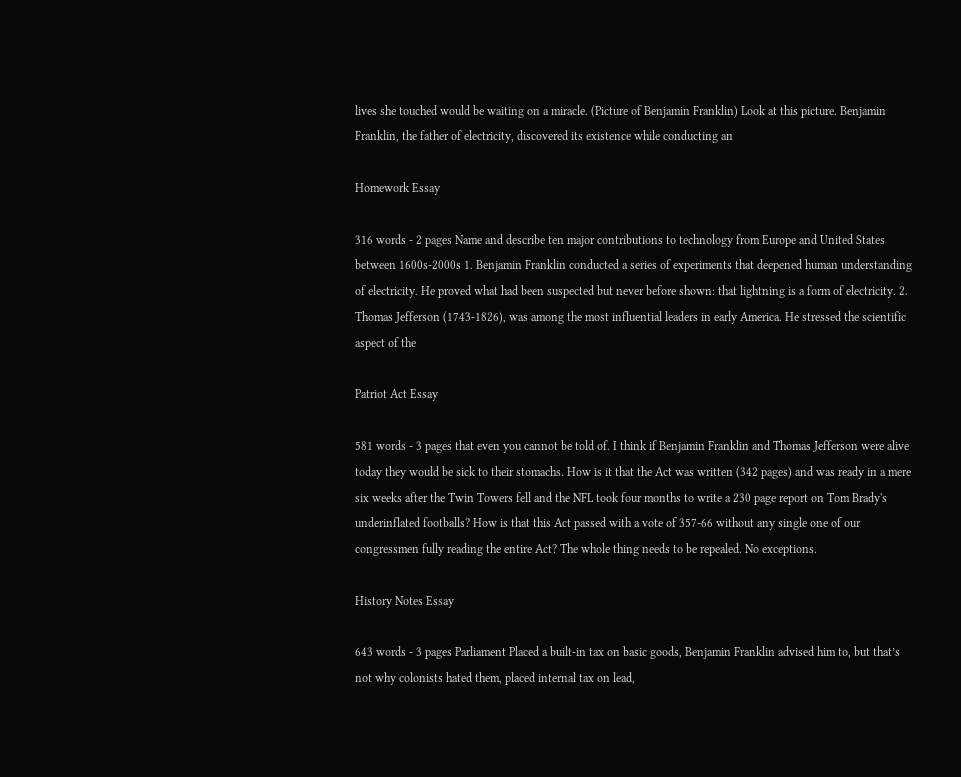lives she touched would be waiting on a miracle. (Picture of Benjamin Franklin) Look at this picture. Benjamin Franklin, the father of electricity, discovered its existence while conducting an

Homework Essay

316 words - 2 pages Name and describe ten major contributions to technology from Europe and United States between 1600s-2000s 1. Benjamin Franklin conducted a series of experiments that deepened human understanding of electricity. He proved what had been suspected but never before shown: that lightning is a form of electricity. 2. Thomas Jefferson (1743-1826), was among the most influential leaders in early America. He stressed the scientific aspect of the

Patriot Act Essay

581 words - 3 pages that even you cannot be told of. I think if Benjamin Franklin and Thomas Jefferson were alive today they would be sick to their stomachs. How is it that the Act was written (342 pages) and was ready in a mere six weeks after the Twin Towers fell and the NFL took four months to write a 230 page report on Tom Brady's underinflated footballs? How is that this Act passed with a vote of 357-66 without any single one of our congressmen fully reading the entire Act? The whole thing needs to be repealed. No exceptions.

History Notes Essay

643 words - 3 pages Parliament Placed a built-in tax on basic goods, Benjamin Franklin advised him to, but that’s not why colonists hated them, placed internal tax on lead,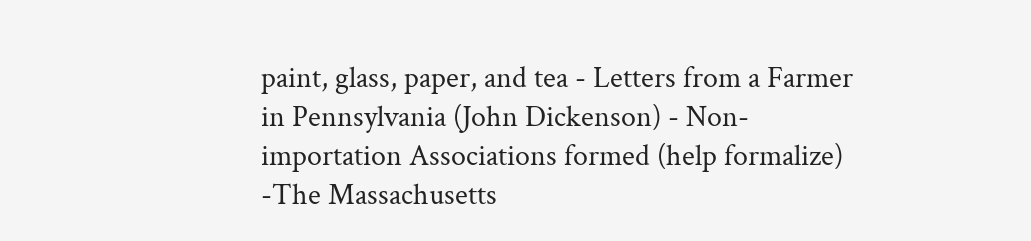paint, glass, paper, and tea - Letters from a Farmer in Pennsylvania (John Dickenson) - Non-importation Associations formed (help formalize) -The Massachusetts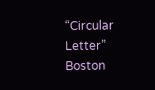“Circular Letter” Boston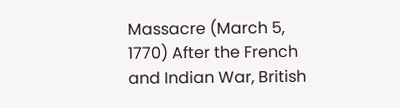Massacre (March 5, 1770) After the French and Indian War, British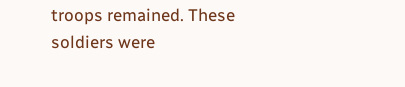troops remained. These soldiers were